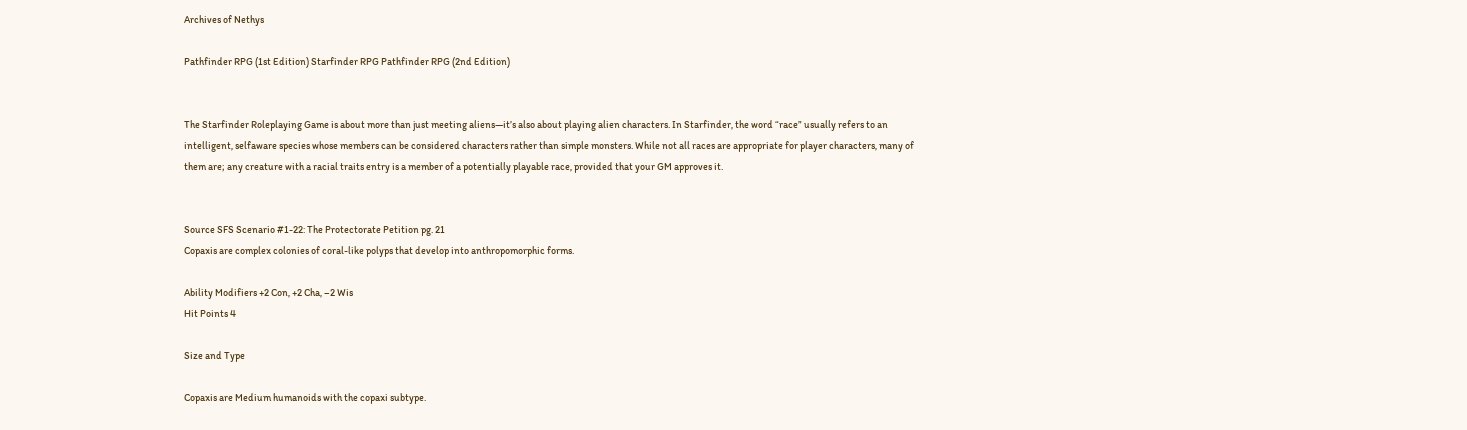Archives of Nethys

Pathfinder RPG (1st Edition) Starfinder RPG Pathfinder RPG (2nd Edition)


The Starfinder Roleplaying Game is about more than just meeting aliens—it’s also about playing alien characters. In Starfinder, the word “race” usually refers to an intelligent, selfaware species whose members can be considered characters rather than simple monsters. While not all races are appropriate for player characters, many of them are; any creature with a racial traits entry is a member of a potentially playable race, provided that your GM approves it.


Source SFS Scenario #1-22: The Protectorate Petition pg. 21
Copaxis are complex colonies of coral-like polyps that develop into anthropomorphic forms.

Ability Modifiers +2 Con, +2 Cha, –2 Wis
Hit Points 4

Size and Type

Copaxis are Medium humanoids with the copaxi subtype.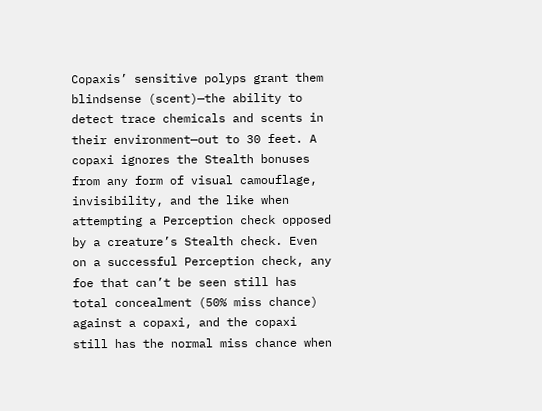Copaxis’ sensitive polyps grant them blindsense (scent)—the ability to detect trace chemicals and scents in their environment—out to 30 feet. A copaxi ignores the Stealth bonuses from any form of visual camouflage, invisibility, and the like when attempting a Perception check opposed by a creature’s Stealth check. Even on a successful Perception check, any foe that can’t be seen still has total concealment (50% miss chance) against a copaxi, and the copaxi still has the normal miss chance when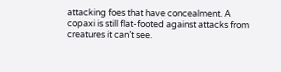attacking foes that have concealment. A copaxi is still flat-footed against attacks from creatures it can’t see.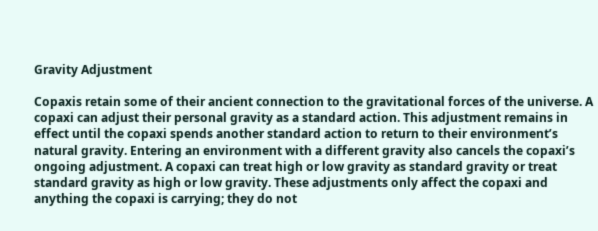Gravity Adjustment

Copaxis retain some of their ancient connection to the gravitational forces of the universe. A copaxi can adjust their personal gravity as a standard action. This adjustment remains in effect until the copaxi spends another standard action to return to their environment’s natural gravity. Entering an environment with a different gravity also cancels the copaxi’s ongoing adjustment. A copaxi can treat high or low gravity as standard gravity or treat standard gravity as high or low gravity. These adjustments only affect the copaxi and anything the copaxi is carrying; they do not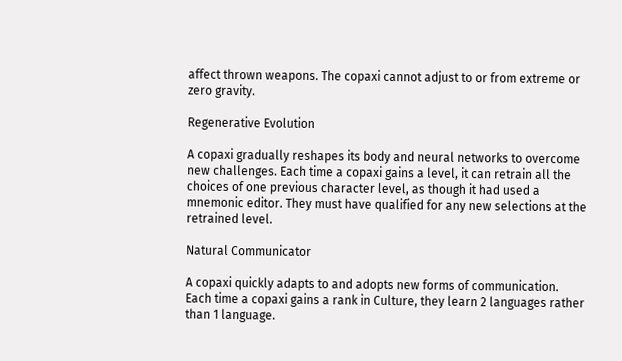affect thrown weapons. The copaxi cannot adjust to or from extreme or zero gravity.

Regenerative Evolution

A copaxi gradually reshapes its body and neural networks to overcome new challenges. Each time a copaxi gains a level, it can retrain all the choices of one previous character level, as though it had used a mnemonic editor. They must have qualified for any new selections at the retrained level.

Natural Communicator

A copaxi quickly adapts to and adopts new forms of communication. Each time a copaxi gains a rank in Culture, they learn 2 languages rather than 1 language.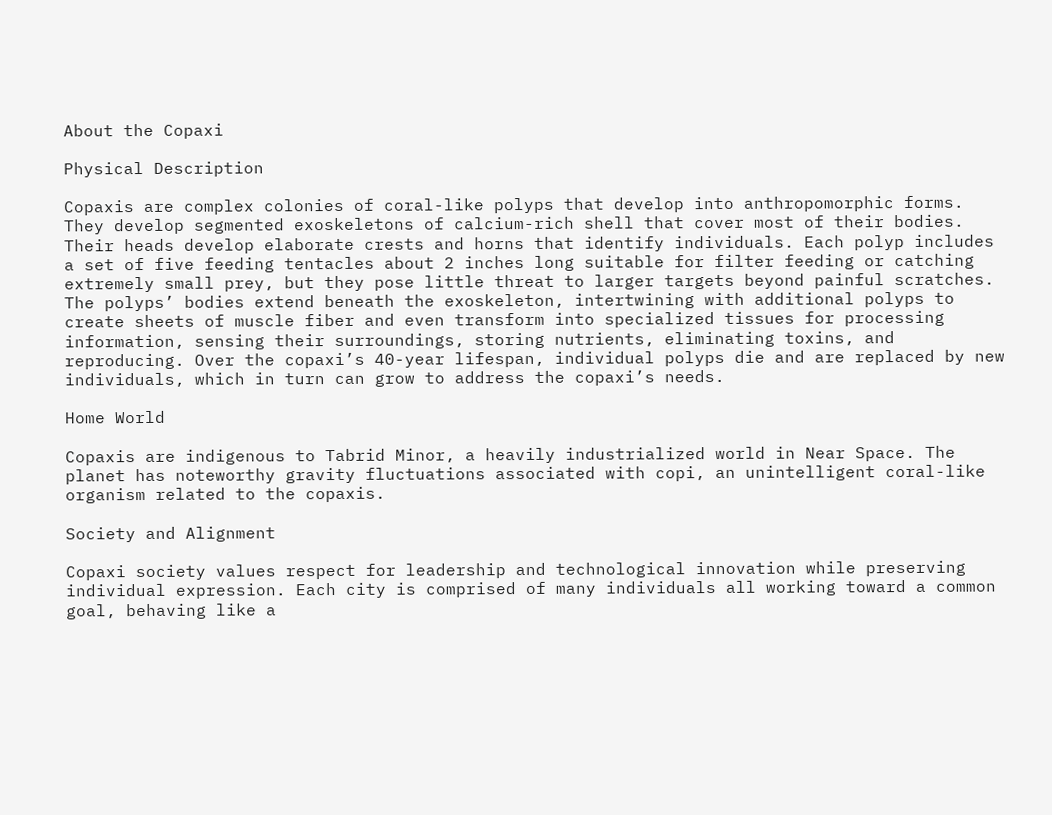About the Copaxi

Physical Description

Copaxis are complex colonies of coral-like polyps that develop into anthropomorphic forms. They develop segmented exoskeletons of calcium-rich shell that cover most of their bodies. Their heads develop elaborate crests and horns that identify individuals. Each polyp includes a set of five feeding tentacles about 2 inches long suitable for filter feeding or catching extremely small prey, but they pose little threat to larger targets beyond painful scratches. The polyps’ bodies extend beneath the exoskeleton, intertwining with additional polyps to create sheets of muscle fiber and even transform into specialized tissues for processing information, sensing their surroundings, storing nutrients, eliminating toxins, and reproducing. Over the copaxi’s 40-year lifespan, individual polyps die and are replaced by new individuals, which in turn can grow to address the copaxi’s needs.

Home World

Copaxis are indigenous to Tabrid Minor, a heavily industrialized world in Near Space. The planet has noteworthy gravity fluctuations associated with copi, an unintelligent coral-like organism related to the copaxis.

Society and Alignment

Copaxi society values respect for leadership and technological innovation while preserving individual expression. Each city is comprised of many individuals all working toward a common goal, behaving like a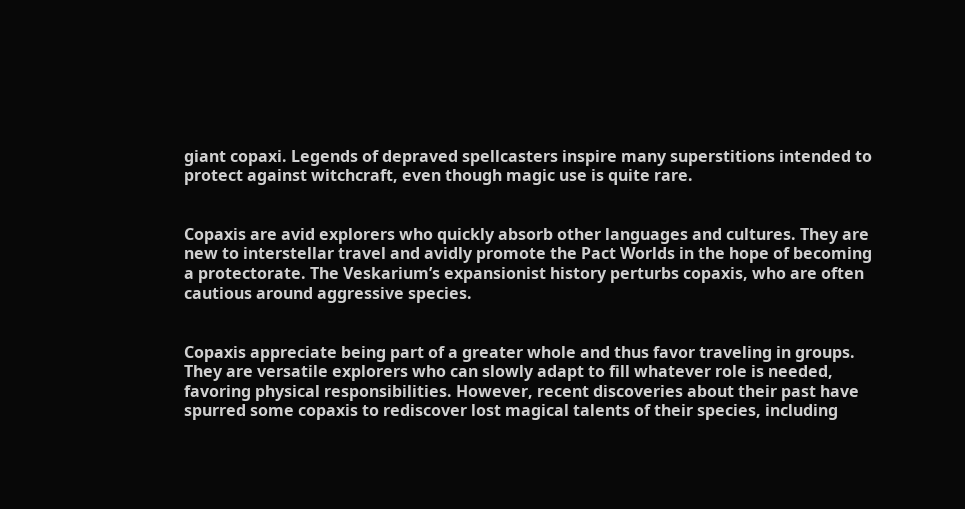giant copaxi. Legends of depraved spellcasters inspire many superstitions intended to protect against witchcraft, even though magic use is quite rare.


Copaxis are avid explorers who quickly absorb other languages and cultures. They are new to interstellar travel and avidly promote the Pact Worlds in the hope of becoming a protectorate. The Veskarium’s expansionist history perturbs copaxis, who are often cautious around aggressive species.


Copaxis appreciate being part of a greater whole and thus favor traveling in groups. They are versatile explorers who can slowly adapt to fill whatever role is needed, favoring physical responsibilities. However, recent discoveries about their past have spurred some copaxis to rediscover lost magical talents of their species, including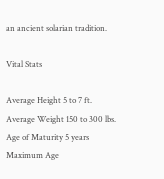an ancient solarian tradition.

Vital Stats

Average Height 5 to 7 ft.
Average Weight 150 to 300 lbs.
Age of Maturity 5 years
Maximum Age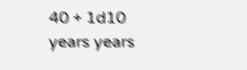40 + 1d10 years years